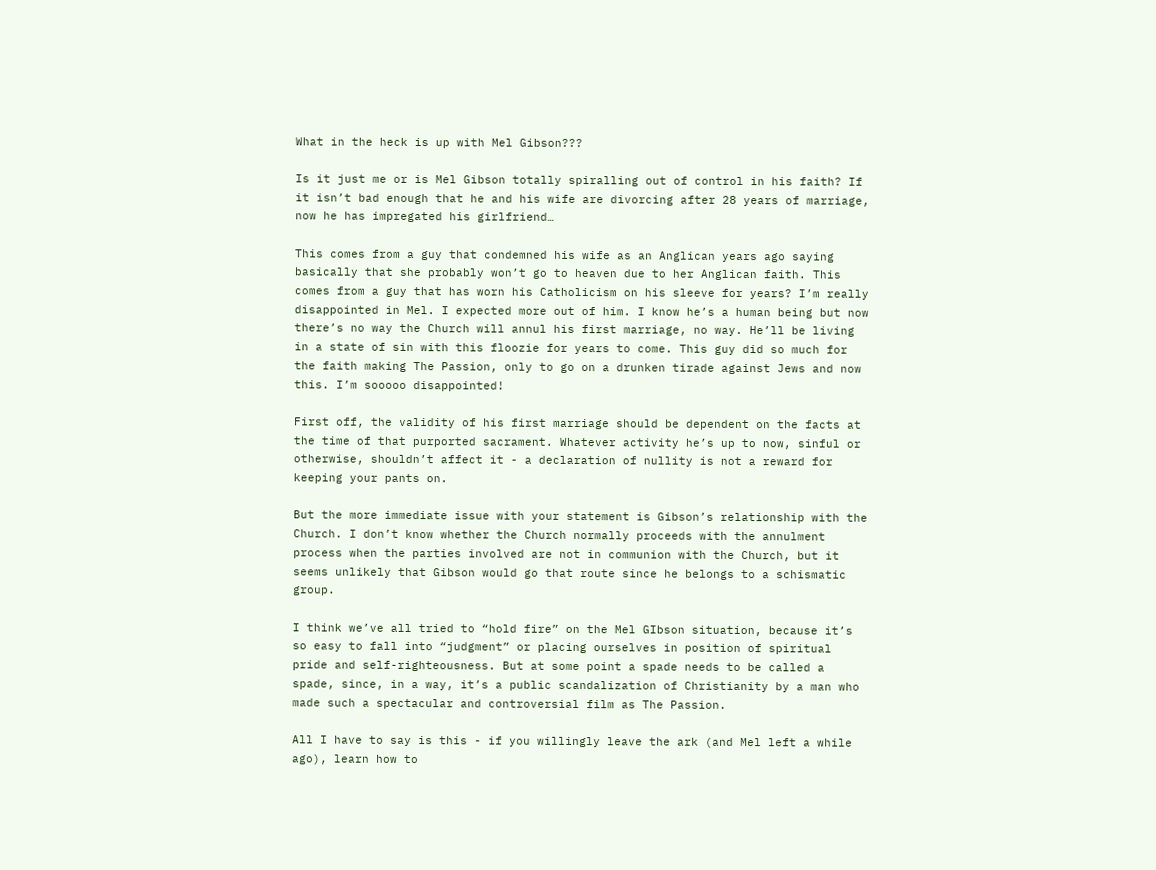What in the heck is up with Mel Gibson???

Is it just me or is Mel Gibson totally spiralling out of control in his faith? If it isn’t bad enough that he and his wife are divorcing after 28 years of marriage, now he has impregated his girlfriend…

This comes from a guy that condemned his wife as an Anglican years ago saying basically that she probably won’t go to heaven due to her Anglican faith. This comes from a guy that has worn his Catholicism on his sleeve for years? I’m really disappointed in Mel. I expected more out of him. I know he’s a human being but now there’s no way the Church will annul his first marriage, no way. He’ll be living in a state of sin with this floozie for years to come. This guy did so much for the faith making The Passion, only to go on a drunken tirade against Jews and now this. I’m sooooo disappointed!

First off, the validity of his first marriage should be dependent on the facts at the time of that purported sacrament. Whatever activity he’s up to now, sinful or otherwise, shouldn’t affect it - a declaration of nullity is not a reward for keeping your pants on.

But the more immediate issue with your statement is Gibson’s relationship with the Church. I don’t know whether the Church normally proceeds with the annulment process when the parties involved are not in communion with the Church, but it seems unlikely that Gibson would go that route since he belongs to a schismatic group.

I think we’ve all tried to “hold fire” on the Mel GIbson situation, because it’s so easy to fall into “judgment” or placing ourselves in position of spiritual pride and self-righteousness. But at some point a spade needs to be called a spade, since, in a way, it’s a public scandalization of Christianity by a man who made such a spectacular and controversial film as The Passion.

All I have to say is this - if you willingly leave the ark (and Mel left a while ago), learn how to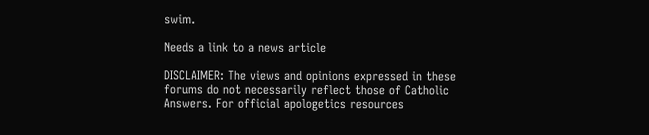swim.

Needs a link to a news article

DISCLAIMER: The views and opinions expressed in these forums do not necessarily reflect those of Catholic Answers. For official apologetics resources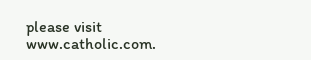please visit www.catholic.com.